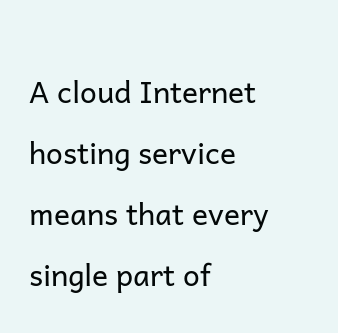A cloud Internet hosting service means that every single part of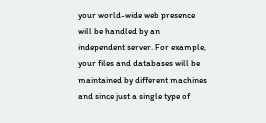your world-wide web presence will be handled by an independent server. For example, your files and databases will be maintained by different machines and since just a single type of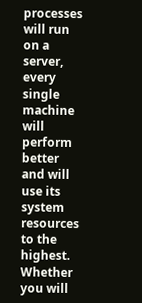processes will run on a server, every single machine will perform better and will use its system resources to the highest. Whether you will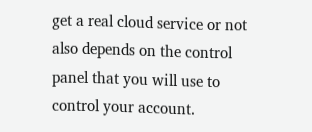get a real cloud service or not also depends on the control panel that you will use to control your account.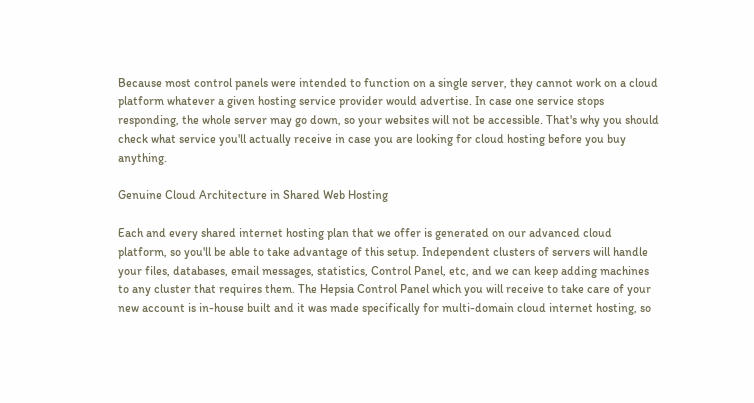Because most control panels were intended to function on a single server, they cannot work on a cloud platform whatever a given hosting service provider would advertise. In case one service stops responding, the whole server may go down, so your websites will not be accessible. That's why you should check what service you'll actually receive in case you are looking for cloud hosting before you buy anything.

Genuine Cloud Architecture in Shared Web Hosting

Each and every shared internet hosting plan that we offer is generated on our advanced cloud platform, so you'll be able to take advantage of this setup. Independent clusters of servers will handle your files, databases, email messages, statistics, Control Panel, etc, and we can keep adding machines to any cluster that requires them. The Hepsia Control Panel which you will receive to take care of your new account is in-house built and it was made specifically for multi-domain cloud internet hosting, so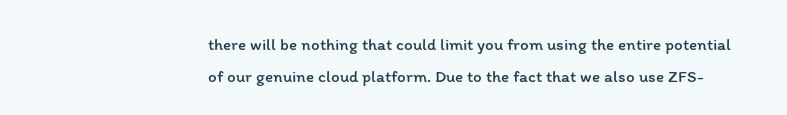there will be nothing that could limit you from using the entire potential of our genuine cloud platform. Due to the fact that we also use ZFS-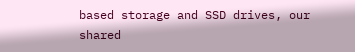based storage and SSD drives, our shared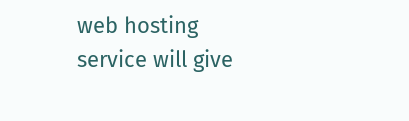web hosting service will give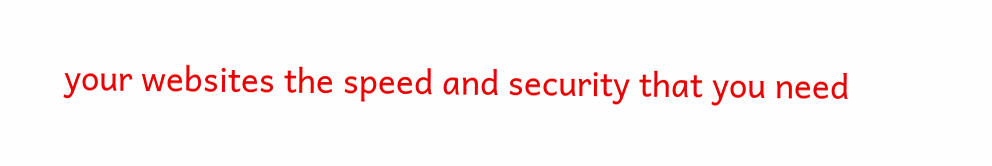your websites the speed and security that you need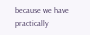because we have practically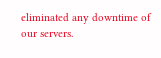eliminated any downtime of our servers.